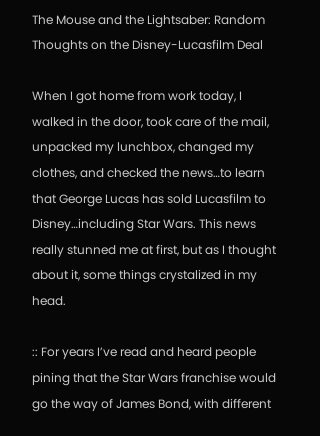The Mouse and the Lightsaber: Random Thoughts on the Disney-Lucasfilm Deal

When I got home from work today, I walked in the door, took care of the mail, unpacked my lunchbox, changed my clothes, and checked the news…to learn that George Lucas has sold Lucasfilm to Disney…including Star Wars. This news really stunned me at first, but as I thought about it, some things crystalized in my head.

:: For years I’ve read and heard people pining that the Star Wars franchise would go the way of James Bond, with different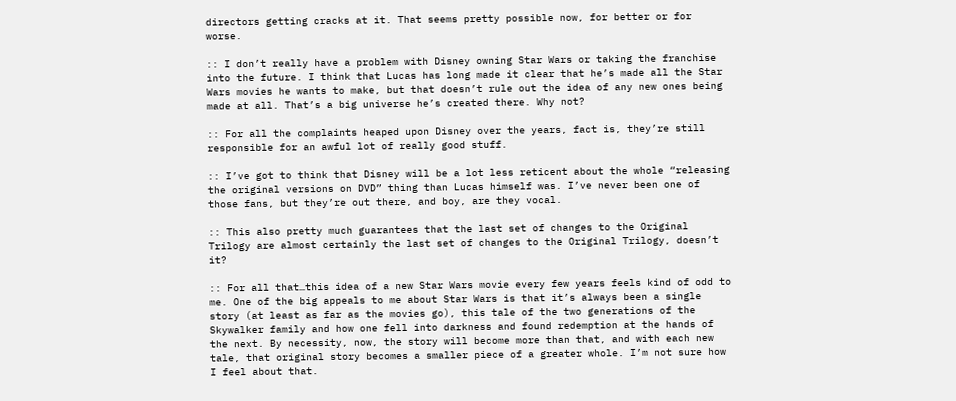directors getting cracks at it. That seems pretty possible now, for better or for worse.

:: I don’t really have a problem with Disney owning Star Wars or taking the franchise into the future. I think that Lucas has long made it clear that he’s made all the Star Wars movies he wants to make, but that doesn’t rule out the idea of any new ones being made at all. That’s a big universe he’s created there. Why not?

:: For all the complaints heaped upon Disney over the years, fact is, they’re still responsible for an awful lot of really good stuff.

:: I’ve got to think that Disney will be a lot less reticent about the whole “releasing the original versions on DVD” thing than Lucas himself was. I’ve never been one of those fans, but they’re out there, and boy, are they vocal.

:: This also pretty much guarantees that the last set of changes to the Original Trilogy are almost certainly the last set of changes to the Original Trilogy, doesn’t it?

:: For all that…this idea of a new Star Wars movie every few years feels kind of odd to me. One of the big appeals to me about Star Wars is that it’s always been a single story (at least as far as the movies go), this tale of the two generations of the Skywalker family and how one fell into darkness and found redemption at the hands of the next. By necessity, now, the story will become more than that, and with each new tale, that original story becomes a smaller piece of a greater whole. I’m not sure how I feel about that.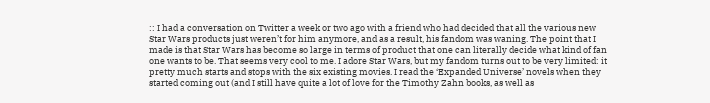:: I had a conversation on Twitter a week or two ago with a friend who had decided that all the various new Star Wars products just weren’t for him anymore, and as a result, his fandom was waning. The point that I made is that Star Wars has become so large in terms of product that one can literally decide what kind of fan one wants to be. That seems very cool to me. I adore Star Wars, but my fandom turns out to be very limited: it pretty much starts and stops with the six existing movies. I read the ‘Expanded Universe’ novels when they started coming out (and I still have quite a lot of love for the Timothy Zahn books, as well as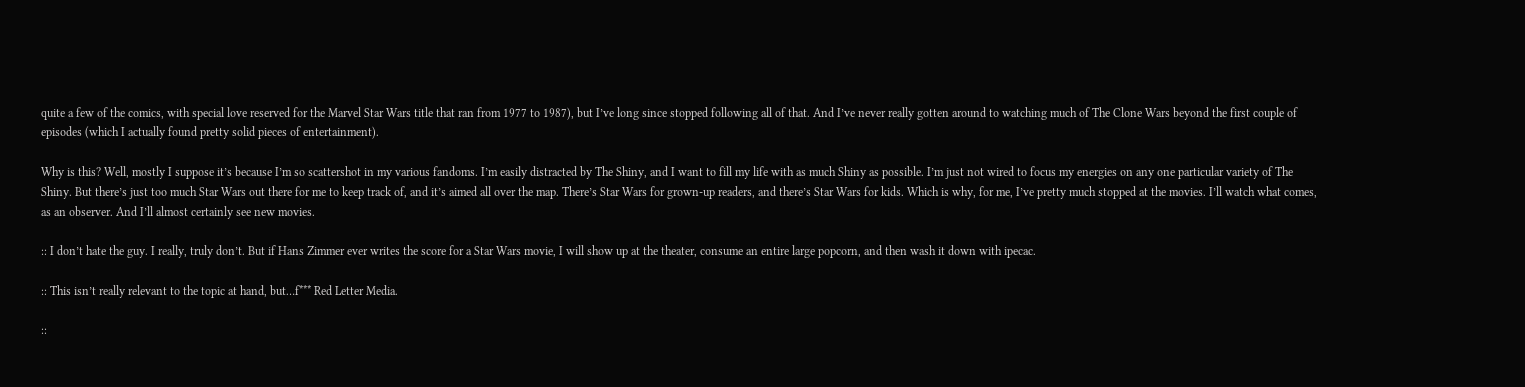quite a few of the comics, with special love reserved for the Marvel Star Wars title that ran from 1977 to 1987), but I’ve long since stopped following all of that. And I’ve never really gotten around to watching much of The Clone Wars beyond the first couple of episodes (which I actually found pretty solid pieces of entertainment).

Why is this? Well, mostly I suppose it’s because I’m so scattershot in my various fandoms. I’m easily distracted by The Shiny, and I want to fill my life with as much Shiny as possible. I’m just not wired to focus my energies on any one particular variety of The Shiny. But there’s just too much Star Wars out there for me to keep track of, and it’s aimed all over the map. There’s Star Wars for grown-up readers, and there’s Star Wars for kids. Which is why, for me, I’ve pretty much stopped at the movies. I’ll watch what comes, as an observer. And I’ll almost certainly see new movies.

:: I don’t hate the guy. I really, truly don’t. But if Hans Zimmer ever writes the score for a Star Wars movie, I will show up at the theater, consume an entire large popcorn, and then wash it down with ipecac.

:: This isn’t really relevant to the topic at hand, but…f*** Red Letter Media.

::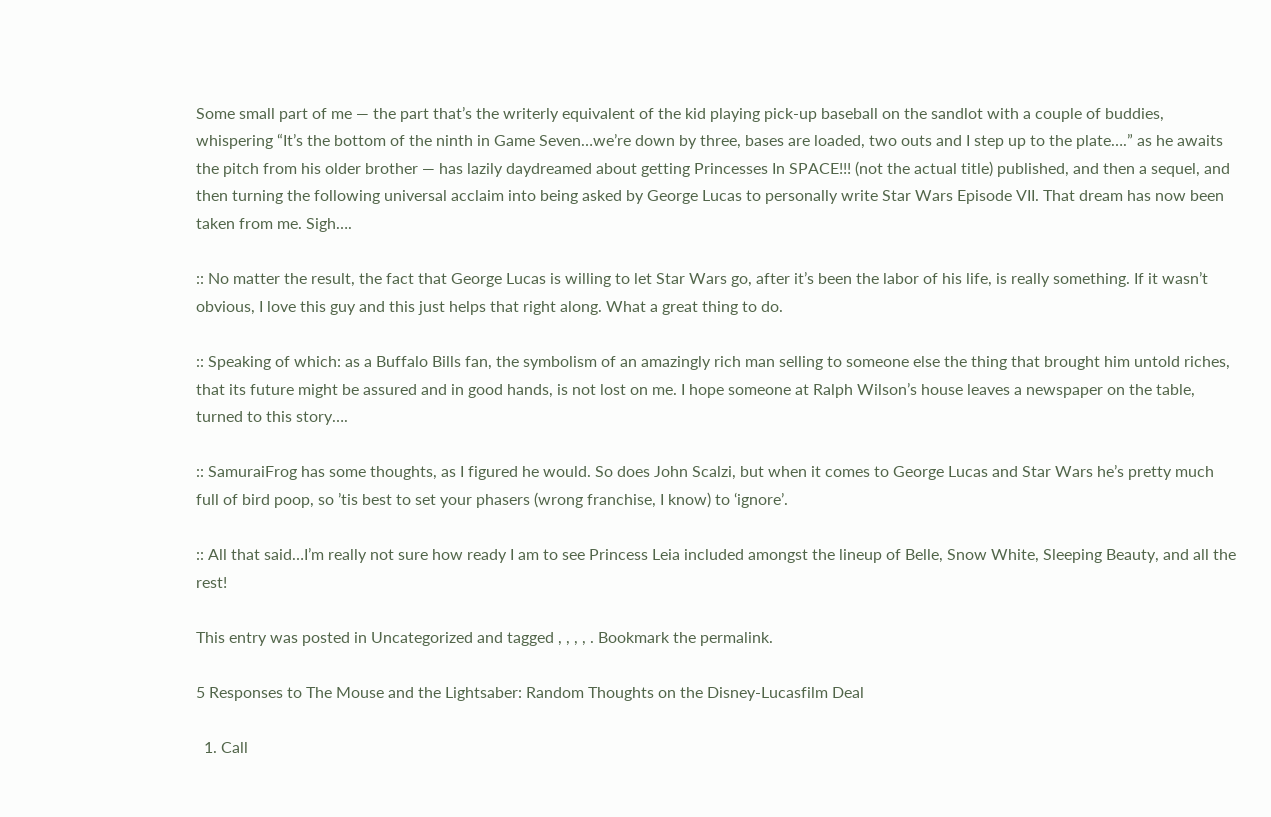Some small part of me — the part that’s the writerly equivalent of the kid playing pick-up baseball on the sandlot with a couple of buddies, whispering “It’s the bottom of the ninth in Game Seven…we’re down by three, bases are loaded, two outs and I step up to the plate….” as he awaits the pitch from his older brother — has lazily daydreamed about getting Princesses In SPACE!!! (not the actual title) published, and then a sequel, and then turning the following universal acclaim into being asked by George Lucas to personally write Star Wars Episode VII. That dream has now been taken from me. Sigh….

:: No matter the result, the fact that George Lucas is willing to let Star Wars go, after it’s been the labor of his life, is really something. If it wasn’t obvious, I love this guy and this just helps that right along. What a great thing to do.

:: Speaking of which: as a Buffalo Bills fan, the symbolism of an amazingly rich man selling to someone else the thing that brought him untold riches, that its future might be assured and in good hands, is not lost on me. I hope someone at Ralph Wilson’s house leaves a newspaper on the table, turned to this story….

:: SamuraiFrog has some thoughts, as I figured he would. So does John Scalzi, but when it comes to George Lucas and Star Wars he’s pretty much full of bird poop, so ’tis best to set your phasers (wrong franchise, I know) to ‘ignore’.

:: All that said…I’m really not sure how ready I am to see Princess Leia included amongst the lineup of Belle, Snow White, Sleeping Beauty, and all the rest!

This entry was posted in Uncategorized and tagged , , , , . Bookmark the permalink.

5 Responses to The Mouse and the Lightsaber: Random Thoughts on the Disney-Lucasfilm Deal

  1. Call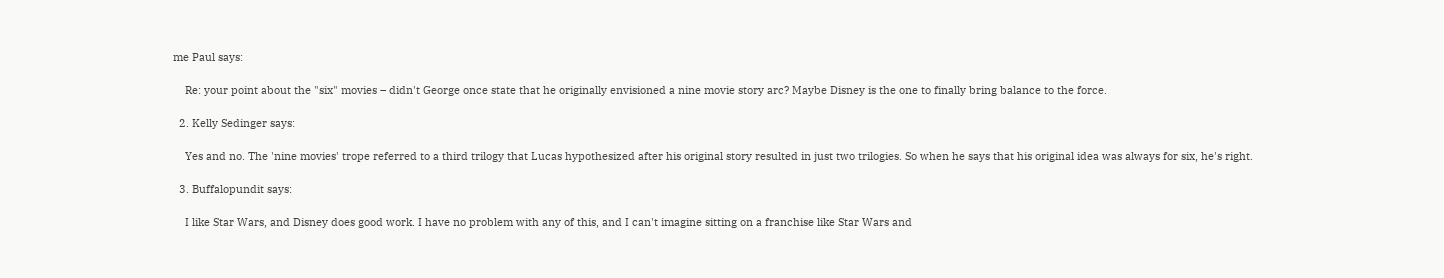me Paul says:

    Re: your point about the "six" movies – didn't George once state that he originally envisioned a nine movie story arc? Maybe Disney is the one to finally bring balance to the force.

  2. Kelly Sedinger says:

    Yes and no. The 'nine movies' trope referred to a third trilogy that Lucas hypothesized after his original story resulted in just two trilogies. So when he says that his original idea was always for six, he's right.

  3. Buffalopundit says:

    I like Star Wars, and Disney does good work. I have no problem with any of this, and I can't imagine sitting on a franchise like Star Wars and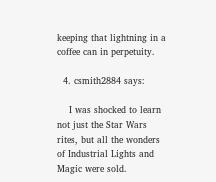keeping that lightning in a coffee can in perpetuity.

  4. csmith2884 says:

    I was shocked to learn not just the Star Wars rites, but all the wonders of Industrial Lights and Magic were sold.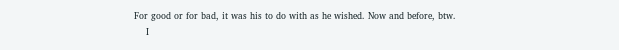For good or for bad, it was his to do with as he wished. Now and before, btw.
    I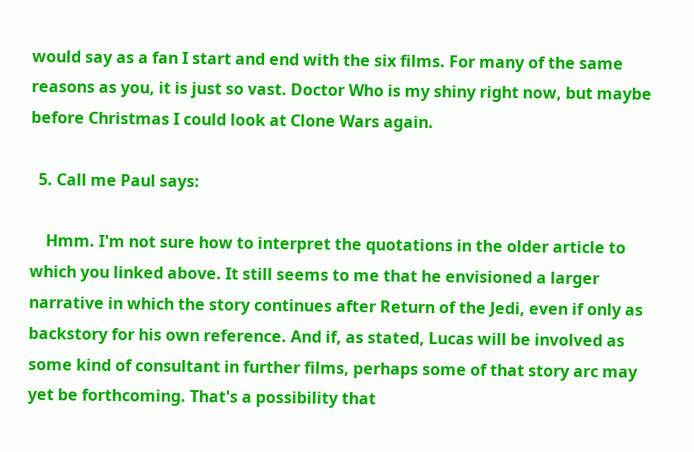would say as a fan I start and end with the six films. For many of the same reasons as you, it is just so vast. Doctor Who is my shiny right now, but maybe before Christmas I could look at Clone Wars again.

  5. Call me Paul says:

    Hmm. I'm not sure how to interpret the quotations in the older article to which you linked above. It still seems to me that he envisioned a larger narrative in which the story continues after Return of the Jedi, even if only as backstory for his own reference. And if, as stated, Lucas will be involved as some kind of consultant in further films, perhaps some of that story arc may yet be forthcoming. That's a possibility that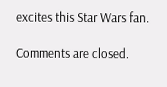excites this Star Wars fan.

Comments are closed.